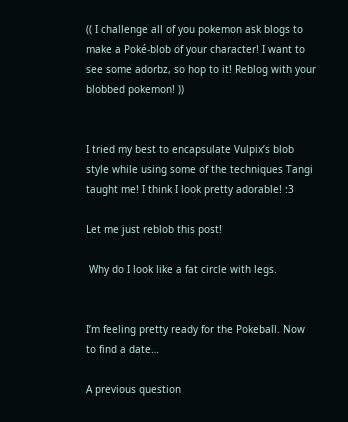(( I challenge all of you pokemon ask blogs to make a Poké-blob of your character! I want to see some adorbz, so hop to it! Reblog with your blobbed pokemon! ))


I tried my best to encapsulate Vulpix’s blob style while using some of the techniques Tangi taught me! I think I look pretty adorable! :3

Let me just reblob this post!

 Why do I look like a fat circle with legs.


I’m feeling pretty ready for the Pokeball. Now to find a date…

A previous question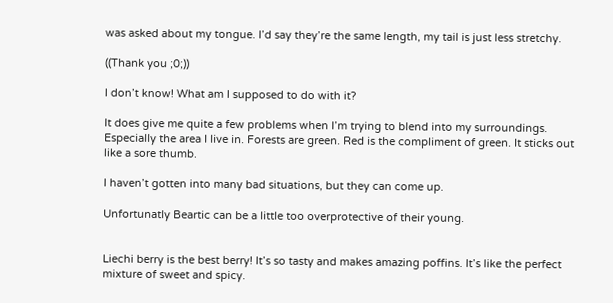was asked about my tongue. I’d say they’re the same length, my tail is just less stretchy.

((Thank you ;0;))

I don’t know! What am I supposed to do with it?

It does give me quite a few problems when I’m trying to blend into my surroundings. Especially the area I live in. Forests are green. Red is the compliment of green. It sticks out like a sore thumb.

I haven’t gotten into many bad situations, but they can come up.

Unfortunatly Beartic can be a little too overprotective of their young.


Liechi berry is the best berry! It’s so tasty and makes amazing poffins. It’s like the perfect mixture of sweet and spicy.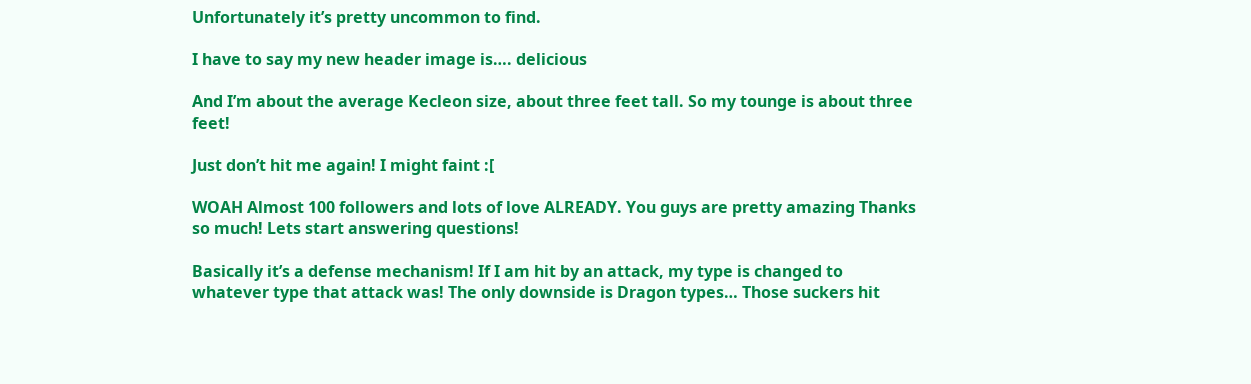Unfortunately it’s pretty uncommon to find.

I have to say my new header image is…. delicious

And I’m about the average Kecleon size, about three feet tall. So my tounge is about three feet!

Just don’t hit me again! I might faint :[

WOAH Almost 100 followers and lots of love ALREADY. You guys are pretty amazing Thanks so much! Lets start answering questions!

Basically it’s a defense mechanism! If I am hit by an attack, my type is changed to whatever type that attack was! The only downside is Dragon types… Those suckers hit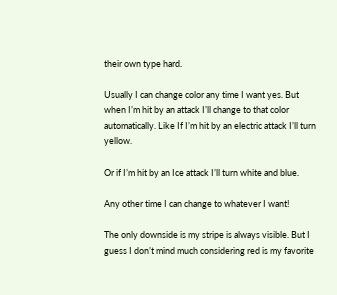their own type hard.

Usually I can change color any time I want yes. But when I’m hit by an attack I’ll change to that color automatically. Like If I’m hit by an electric attack I’ll turn yellow.

Or if I’m hit by an Ice attack I’ll turn white and blue.

Any other time I can change to whatever I want!

The only downside is my stripe is always visible. But I guess I don’t mind much considering red is my favorite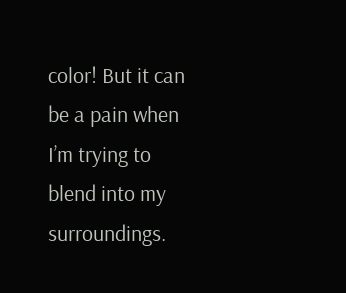color! But it can be a pain when I’m trying to blend into my surroundings.